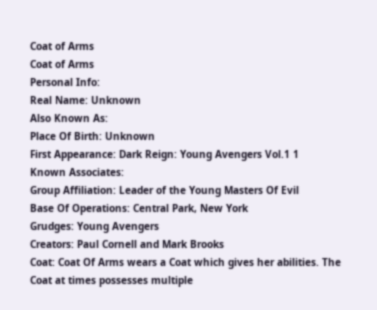Coat of Arms
Coat of Arms
Personal Info:
Real Name: Unknown
Also Known As:
Place Of Birth: Unknown
First Appearance: Dark Reign: Young Avengers Vol.1 1
Known Associates:
Group Affiliation: Leader of the Young Masters Of Evil
Base Of Operations: Central Park, New York
Grudges: Young Avengers
Creators: Paul Cornell and Mark Brooks
Coat: Coat Of Arms wears a Coat which gives her abilities. The Coat at times possesses multiple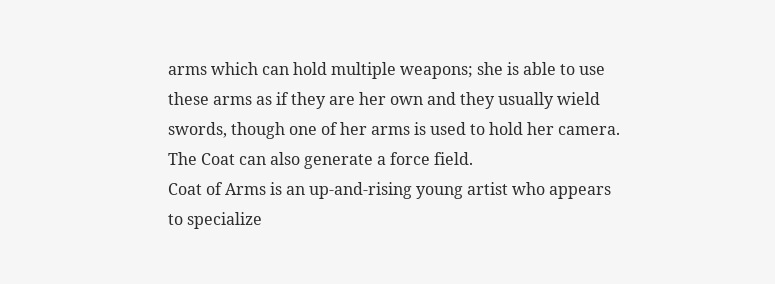arms which can hold multiple weapons; she is able to use these arms as if they are her own and they usually wield swords, though one of her arms is used to hold her camera. The Coat can also generate a force field.
Coat of Arms is an up-and-rising young artist who appears to specialize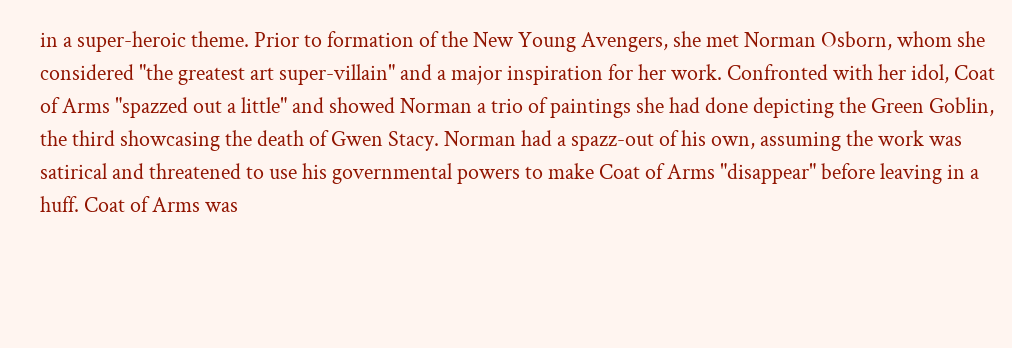in a super-heroic theme. Prior to formation of the New Young Avengers, she met Norman Osborn, whom she considered "the greatest art super-villain" and a major inspiration for her work. Confronted with her idol, Coat of Arms "spazzed out a little" and showed Norman a trio of paintings she had done depicting the Green Goblin, the third showcasing the death of Gwen Stacy. Norman had a spazz-out of his own, assuming the work was satirical and threatened to use his governmental powers to make Coat of Arms "disappear" before leaving in a huff. Coat of Arms was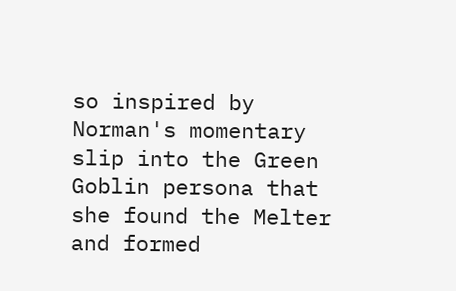so inspired by Norman's momentary slip into the Green Goblin persona that she found the Melter and formed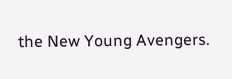the New Young Avengers.